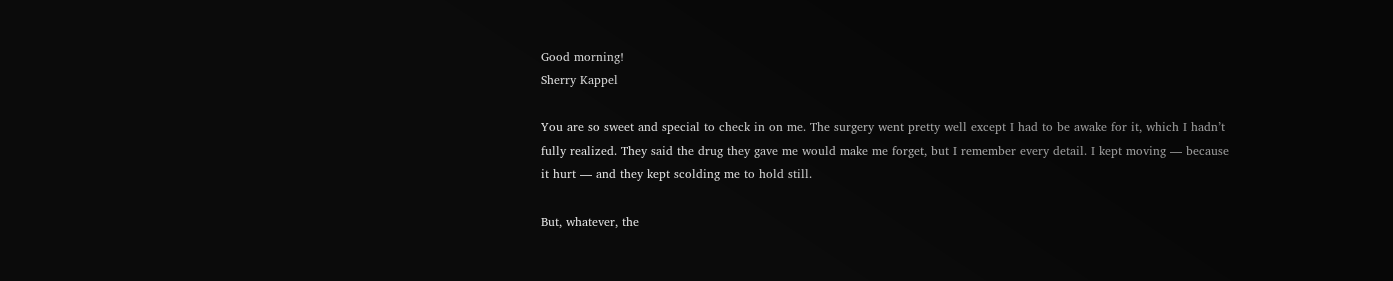Good morning!
Sherry Kappel

You are so sweet and special to check in on me. The surgery went pretty well except I had to be awake for it, which I hadn’t fully realized. They said the drug they gave me would make me forget, but I remember every detail. I kept moving — because it hurt — and they kept scolding me to hold still.

But, whatever, the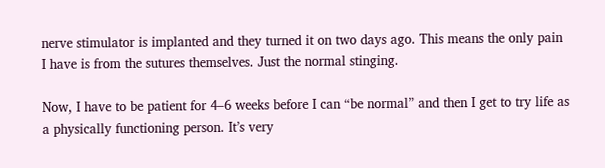nerve stimulator is implanted and they turned it on two days ago. This means the only pain I have is from the sutures themselves. Just the normal stinging.

Now, I have to be patient for 4–6 weeks before I can “be normal” and then I get to try life as a physically functioning person. It’s very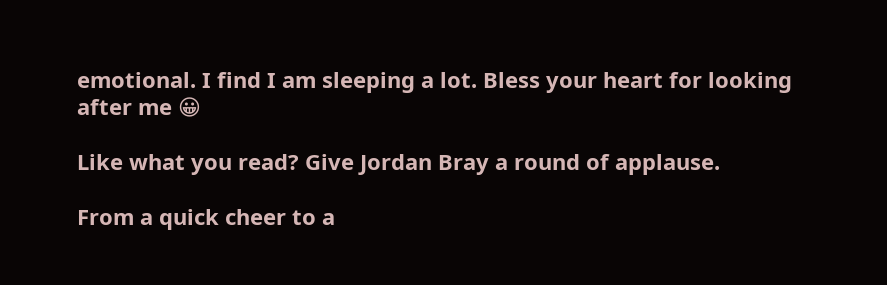emotional. I find I am sleeping a lot. Bless your heart for looking after me 😀

Like what you read? Give Jordan Bray a round of applause.

From a quick cheer to a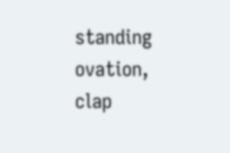standing ovation, clap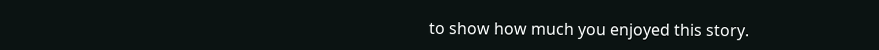to show how much you enjoyed this story.